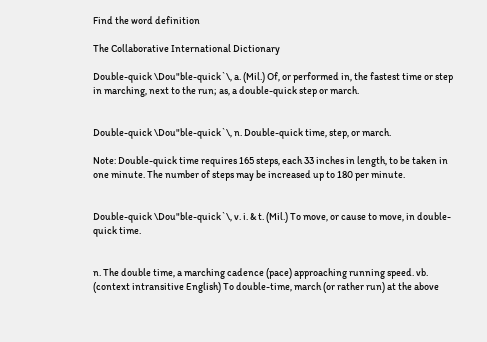Find the word definition

The Collaborative International Dictionary

Double-quick \Dou"ble-quick`\, a. (Mil.) Of, or performed in, the fastest time or step in marching, next to the run; as, a double-quick step or march.


Double-quick \Dou"ble-quick`\, n. Double-quick time, step, or march.

Note: Double-quick time requires 165 steps, each 33 inches in length, to be taken in one minute. The number of steps may be increased up to 180 per minute.


Double-quick \Dou"ble-quick`\, v. i. & t. (Mil.) To move, or cause to move, in double-quick time.


n. The double time, a marching cadence (pace) approaching running speed. vb. (context intransitive English) To double-time, march (or rather run) at the above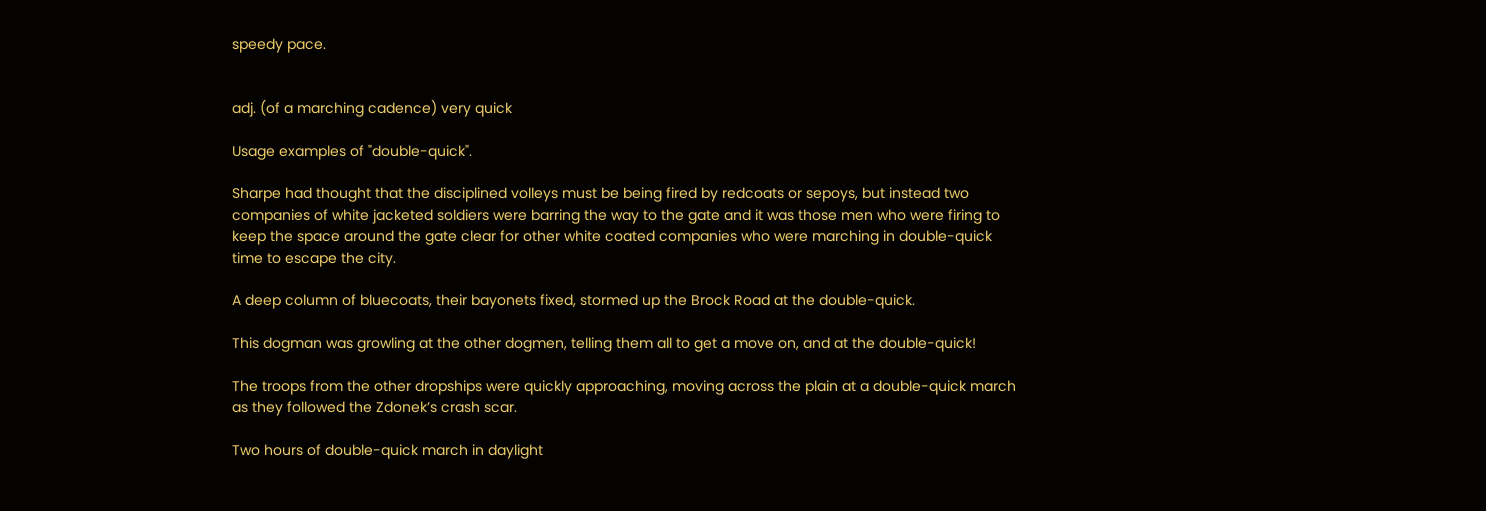speedy pace.


adj. (of a marching cadence) very quick

Usage examples of "double-quick".

Sharpe had thought that the disciplined volleys must be being fired by redcoats or sepoys, but instead two companies of white jacketed soldiers were barring the way to the gate and it was those men who were firing to keep the space around the gate clear for other white coated companies who were marching in double-quick time to escape the city.

A deep column of bluecoats, their bayonets fixed, stormed up the Brock Road at the double-quick.

This dogman was growling at the other dogmen, telling them all to get a move on, and at the double-quick!

The troops from the other dropships were quickly approaching, moving across the plain at a double-quick march as they followed the Zdonek’s crash scar.

Two hours of double-quick march in daylight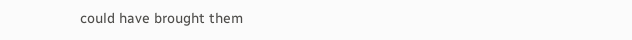could have brought them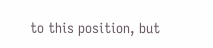to this position, but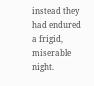instead they had endured a frigid, miserable night.